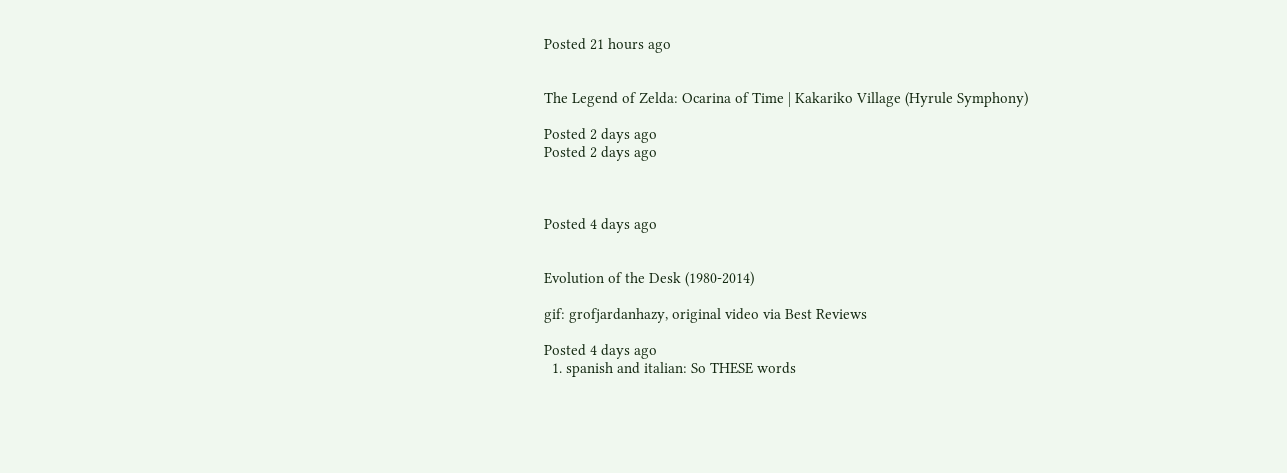Posted 21 hours ago


The Legend of Zelda: Ocarina of Time | Kakariko Village (Hyrule Symphony)

Posted 2 days ago
Posted 2 days ago



Posted 4 days ago


Evolution of the Desk (1980-2014)

gif: grofjardanhazy, original video via Best Reviews

Posted 4 days ago
  1. spanish and italian: So THESE words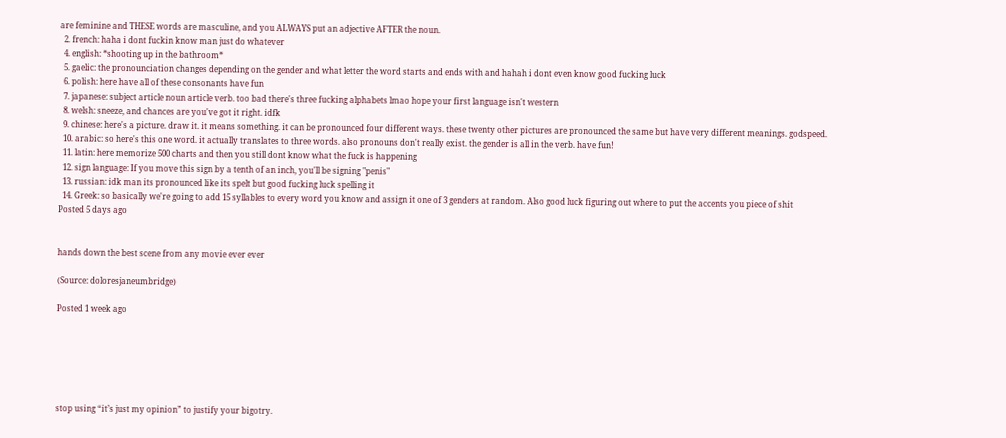are feminine and THESE words are masculine, and you ALWAYS put an adjective AFTER the noun.
  2. french: haha i dont fuckin know man just do whatever
  4. english: *shooting up in the bathroom*
  5. gaelic: the pronounciation changes depending on the gender and what letter the word starts and ends with and hahah i dont even know good fucking luck
  6. polish: here have all of these consonants have fun
  7. japanese: subject article noun article verb. too bad there's three fucking alphabets lmao hope your first language isn't western
  8. welsh: sneeze, and chances are you've got it right. idfk
  9. chinese: here's a picture. draw it. it means something. it can be pronounced four different ways. these twenty other pictures are pronounced the same but have very different meanings. godspeed.
  10. arabic: so here's this one word. it actually translates to three words. also pronouns don't really exist. the gender is all in the verb. have fun!
  11. latin: here memorize 500 charts and then you still dont know what the fuck is happening
  12. sign language: If you move this sign by a tenth of an inch, you'll be signing "penis"
  13. russian: idk man its pronounced like its spelt but good fucking luck spelling it
  14. Greek: so basically we're going to add 15 syllables to every word you know and assign it one of 3 genders at random. Also good luck figuring out where to put the accents you piece of shit
Posted 5 days ago


hands down the best scene from any movie ever ever

(Source: doloresjaneumbridge)

Posted 1 week ago






stop using “it’s just my opinion” to justify your bigotry.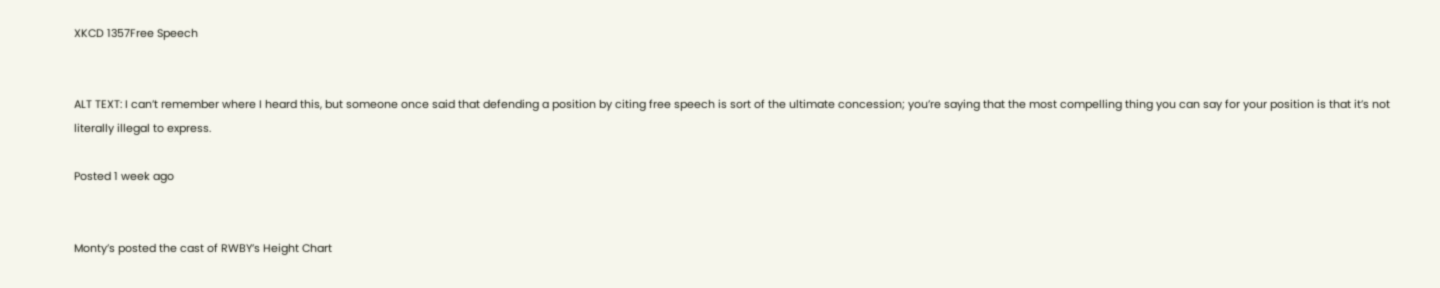XKCD 1357Free Speech


ALT TEXT: I can’t remember where I heard this, but someone once said that defending a position by citing free speech is sort of the ultimate concession; you’re saying that the most compelling thing you can say for your position is that it’s not literally illegal to express.

Posted 1 week ago


Monty’s posted the cast of RWBY’s Height Chart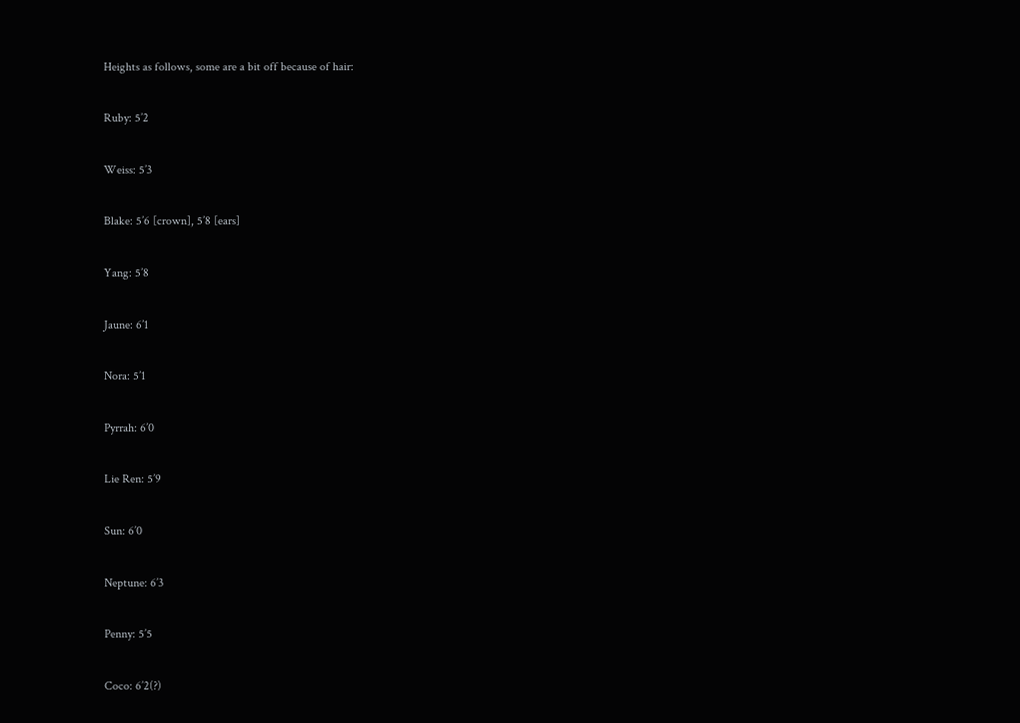Heights as follows, some are a bit off because of hair:

Ruby: 5’2

Weiss: 5’3

Blake: 5’6 [crown], 5’8 [ears]

Yang: 5’8

Jaune: 6’1

Nora: 5’1

Pyrrah: 6’0

Lie Ren: 5’9

Sun: 6’0

Neptune: 6’3

Penny: 5’5

Coco: 6’2(?)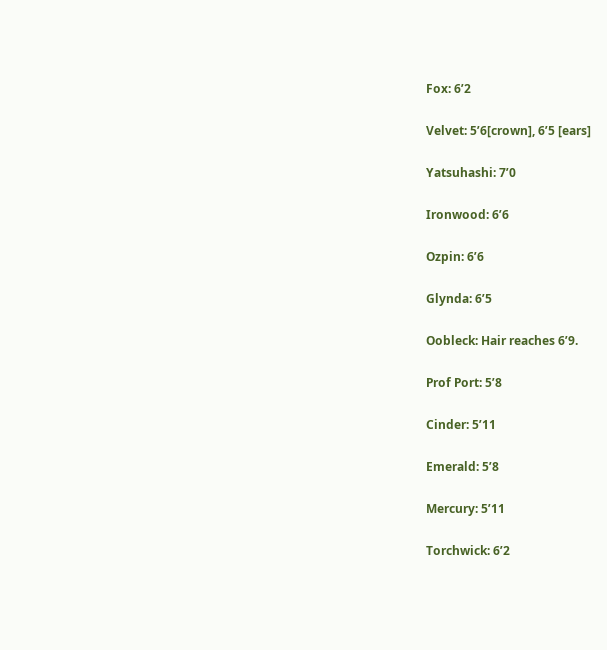Fox: 6’2

Velvet: 5’6[crown], 6’5 [ears]

Yatsuhashi: 7’0

Ironwood: 6’6

Ozpin: 6’6

Glynda: 6’5

Oobleck: Hair reaches 6’9.

Prof Port: 5’8

Cinder: 5’11

Emerald: 5’8

Mercury: 5’11

Torchwick: 6’2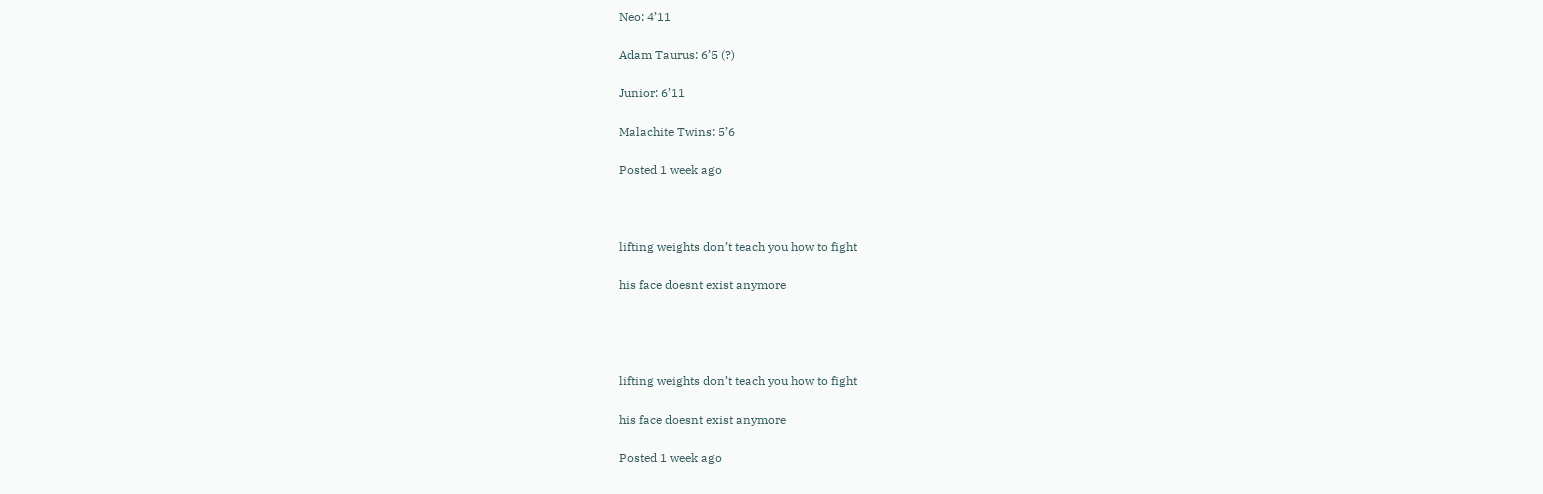Neo: 4’11

Adam Taurus: 6’5 (?)

Junior: 6’11

Malachite Twins: 5’6

Posted 1 week ago



lifting weights don’t teach you how to fight

his face doesnt exist anymore




lifting weights don’t teach you how to fight

his face doesnt exist anymore

Posted 1 week ago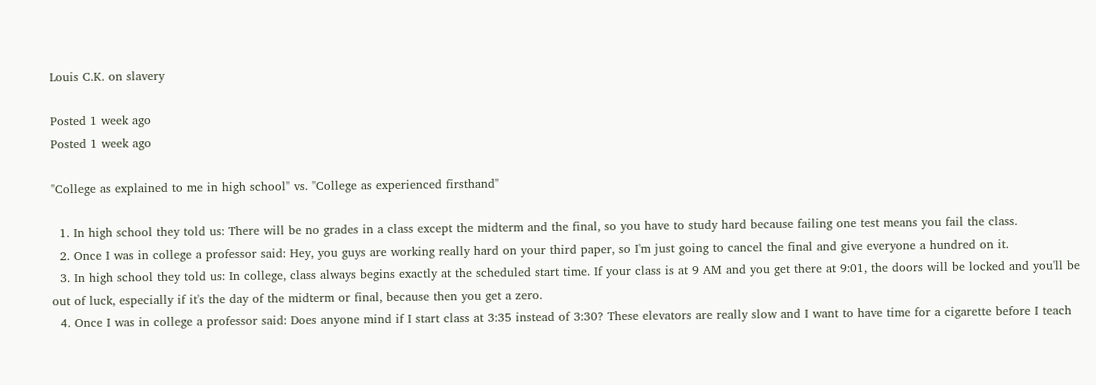Louis C.K. on slavery

Posted 1 week ago
Posted 1 week ago

"College as explained to me in high school" vs. "College as experienced firsthand"

  1. In high school they told us: There will be no grades in a class except the midterm and the final, so you have to study hard because failing one test means you fail the class.
  2. Once I was in college a professor said: Hey, you guys are working really hard on your third paper, so I'm just going to cancel the final and give everyone a hundred on it.
  3. In high school they told us: In college, class always begins exactly at the scheduled start time. If your class is at 9 AM and you get there at 9:01, the doors will be locked and you'll be out of luck, especially if it's the day of the midterm or final, because then you get a zero.
  4. Once I was in college a professor said: Does anyone mind if I start class at 3:35 instead of 3:30? These elevators are really slow and I want to have time for a cigarette before I teach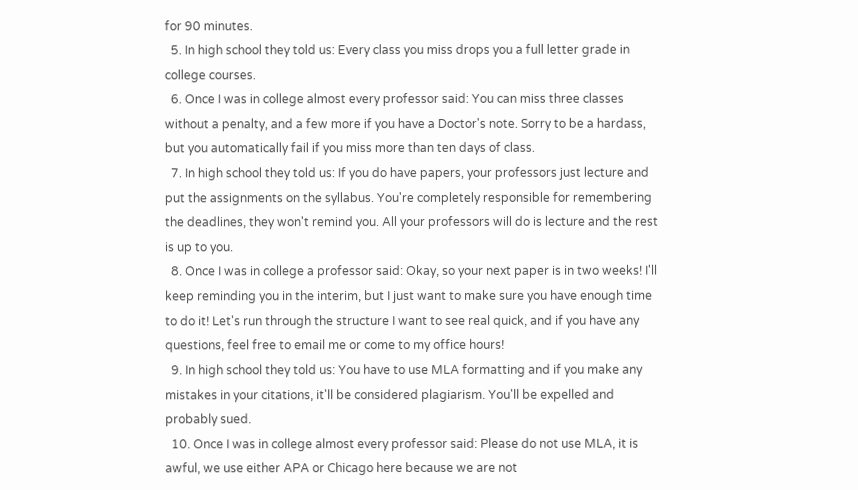for 90 minutes.
  5. In high school they told us: Every class you miss drops you a full letter grade in college courses.
  6. Once I was in college almost every professor said: You can miss three classes without a penalty, and a few more if you have a Doctor's note. Sorry to be a hardass, but you automatically fail if you miss more than ten days of class.
  7. In high school they told us: If you do have papers, your professors just lecture and put the assignments on the syllabus. You're completely responsible for remembering the deadlines, they won't remind you. All your professors will do is lecture and the rest is up to you.
  8. Once I was in college a professor said: Okay, so your next paper is in two weeks! I'll keep reminding you in the interim, but I just want to make sure you have enough time to do it! Let's run through the structure I want to see real quick, and if you have any questions, feel free to email me or come to my office hours!
  9. In high school they told us: You have to use MLA formatting and if you make any mistakes in your citations, it'll be considered plagiarism. You'll be expelled and probably sued.
  10. Once I was in college almost every professor said: Please do not use MLA, it is awful, we use either APA or Chicago here because we are not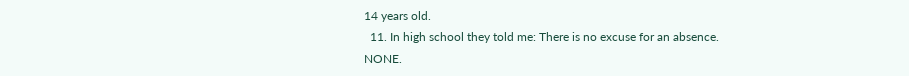14 years old.
  11. In high school they told me: There is no excuse for an absence. NONE.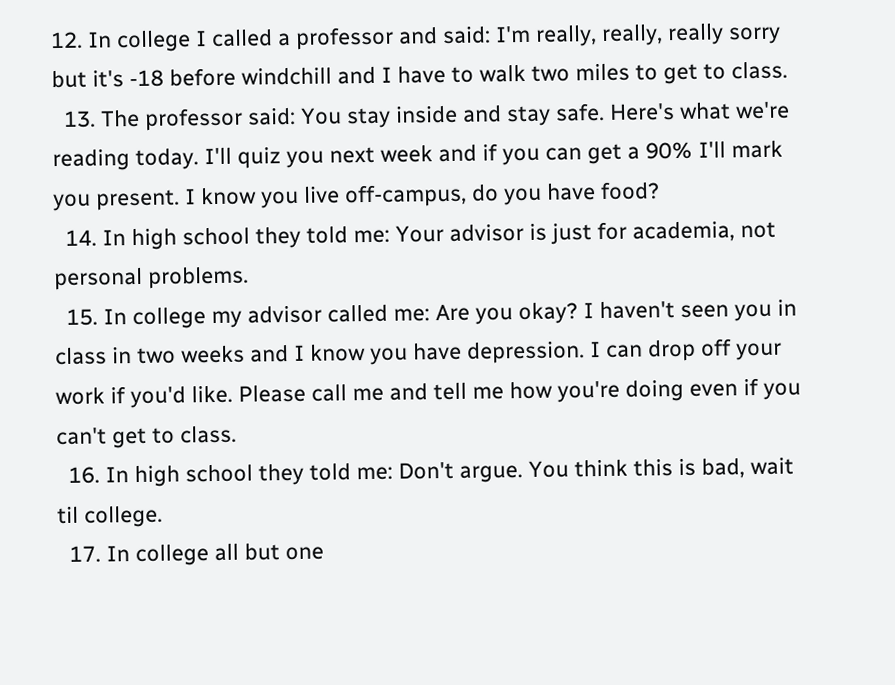12. In college I called a professor and said: I'm really, really, really sorry but it's -18 before windchill and I have to walk two miles to get to class.
  13. The professor said: You stay inside and stay safe. Here's what we're reading today. I'll quiz you next week and if you can get a 90% I'll mark you present. I know you live off-campus, do you have food?
  14. In high school they told me: Your advisor is just for academia, not personal problems.
  15. In college my advisor called me: Are you okay? I haven't seen you in class in two weeks and I know you have depression. I can drop off your work if you'd like. Please call me and tell me how you're doing even if you can't get to class.
  16. In high school they told me: Don't argue. You think this is bad, wait til college.
  17. In college all but one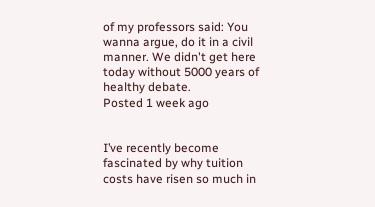of my professors said: You wanna argue, do it in a civil manner. We didn't get here today without 5000 years of healthy debate.
Posted 1 week ago


I’ve recently become fascinated by why tuition costs have risen so much in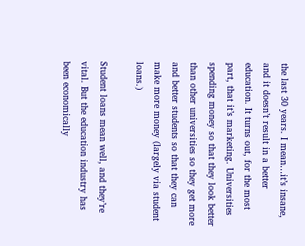the last 30 years. I mean…it’s insane, and it doesn’t result in a better education. It turns out, for the most part, that it’s marketing. Universities spending money so that they look better than other universities so they get more and better students so that they can make more money (largely via student loans.)

Student loans mean well, and they’re vital. But the education industry has been economically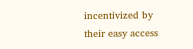incentivized by their easy access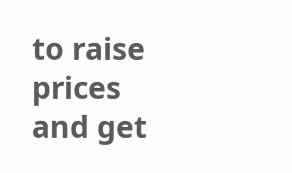to raise prices and get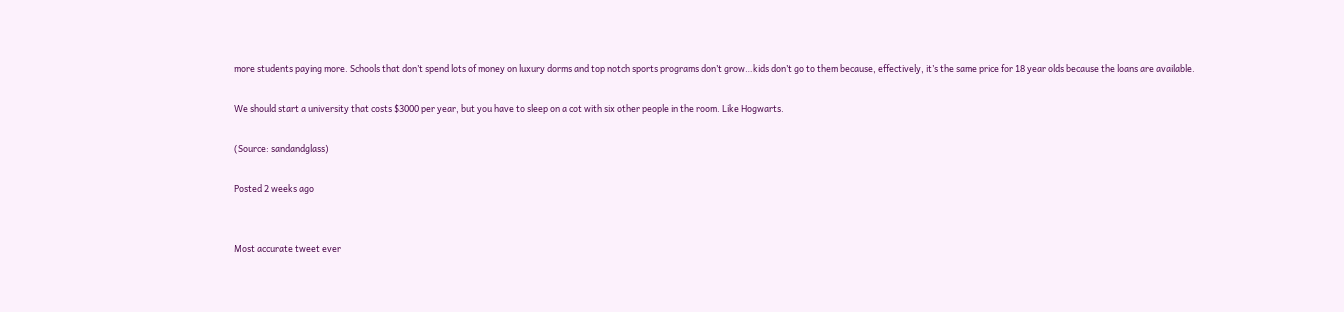more students paying more. Schools that don’t spend lots of money on luxury dorms and top notch sports programs don’t grow…kids don’t go to them because, effectively, it’s the same price for 18 year olds because the loans are available.

We should start a university that costs $3000 per year, but you have to sleep on a cot with six other people in the room. Like Hogwarts.

(Source: sandandglass)

Posted 2 weeks ago


Most accurate tweet ever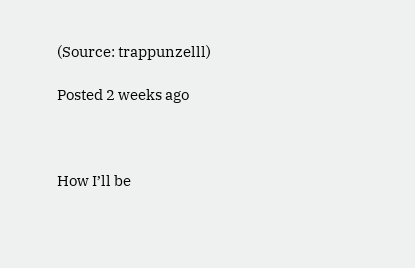(Source: trappunzelll)

Posted 2 weeks ago



How I’ll be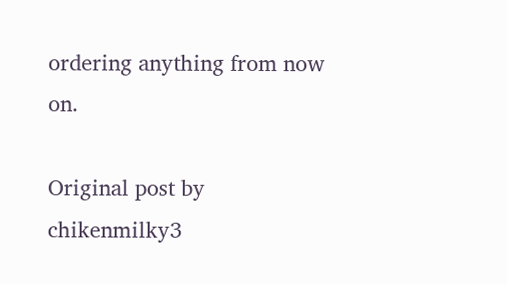ordering anything from now on.

Original post by chikenmilky3